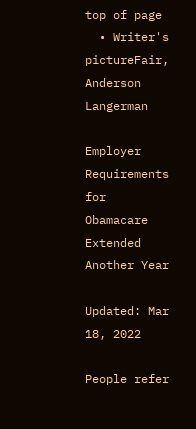top of page
  • Writer's pictureFair, Anderson Langerman

Employer Requirements for Obamacare Extended Another Year

Updated: Mar 18, 2022

People refer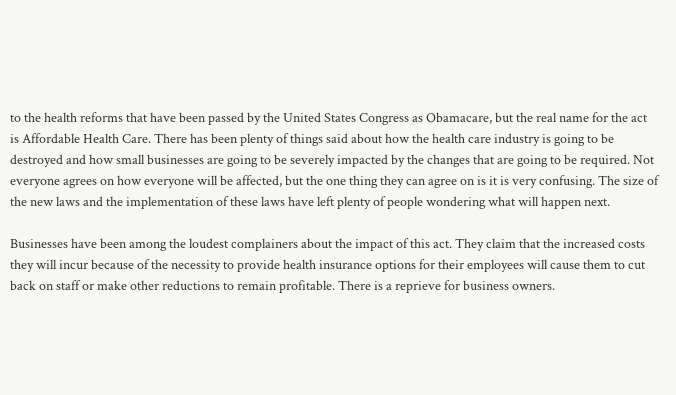to the health reforms that have been passed by the United States Congress as Obamacare, but the real name for the act is Affordable Health Care. There has been plenty of things said about how the health care industry is going to be destroyed and how small businesses are going to be severely impacted by the changes that are going to be required. Not everyone agrees on how everyone will be affected, but the one thing they can agree on is it is very confusing. The size of the new laws and the implementation of these laws have left plenty of people wondering what will happen next.

Businesses have been among the loudest complainers about the impact of this act. They claim that the increased costs they will incur because of the necessity to provide health insurance options for their employees will cause them to cut back on staff or make other reductions to remain profitable. There is a reprieve for business owners.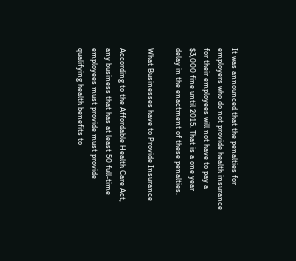It was announced that the penalties for employers who do not provide health insurance for their employees will not have to pay a $3,000 fine until 2015. That is a one year delay in the enactment of these penalties.

What Businesses have to Provide Insurance

According to the Affordable Health Care Act, any business that has at least 50 full-time employees must provide must provide qualifying health benefits to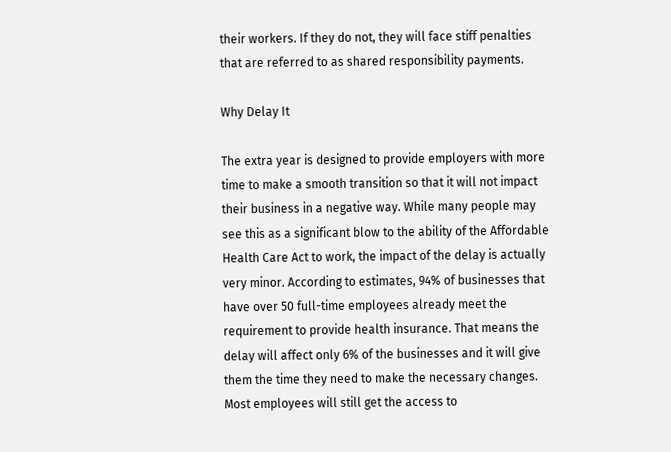their workers. If they do not, they will face stiff penalties that are referred to as shared responsibility payments.

Why Delay It

The extra year is designed to provide employers with more time to make a smooth transition so that it will not impact their business in a negative way. While many people may see this as a significant blow to the ability of the Affordable Health Care Act to work, the impact of the delay is actually very minor. According to estimates, 94% of businesses that have over 50 full-time employees already meet the requirement to provide health insurance. That means the delay will affect only 6% of the businesses and it will give them the time they need to make the necessary changes. Most employees will still get the access to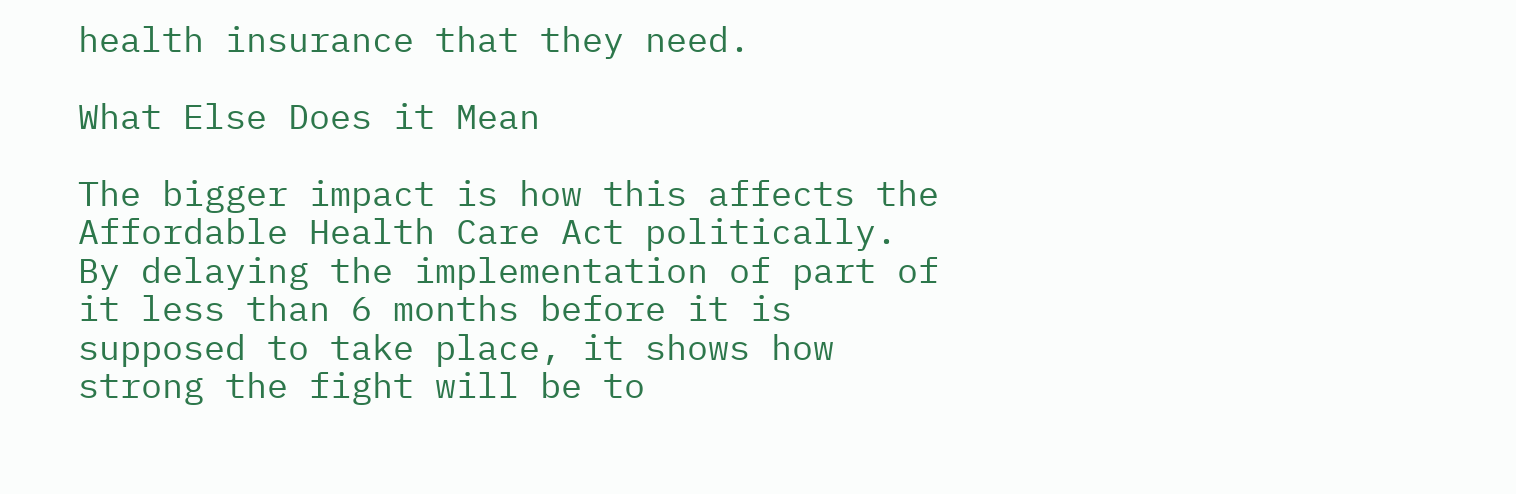health insurance that they need.

What Else Does it Mean

The bigger impact is how this affects the Affordable Health Care Act politically. By delaying the implementation of part of it less than 6 months before it is supposed to take place, it shows how strong the fight will be to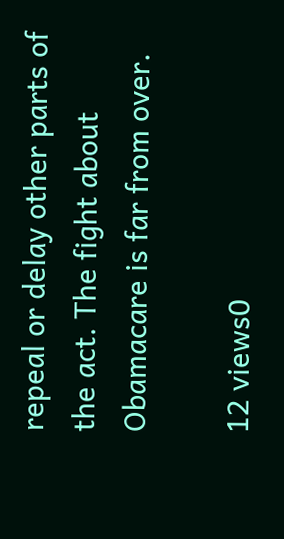repeal or delay other parts of the act. The fight about Obamacare is far from over.

12 views0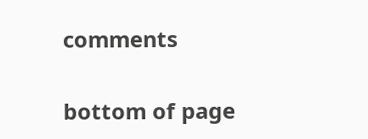comments


bottom of page